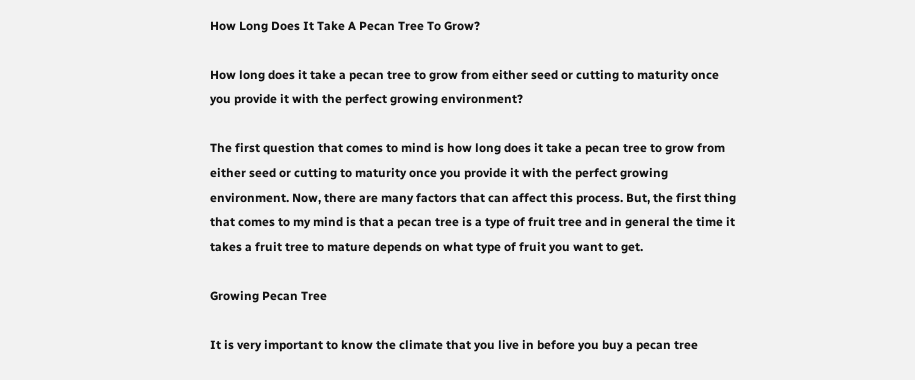How Long Does It Take A Pecan Tree To Grow?

How long does it take a pecan tree to grow from either seed or cutting to maturity once you provide it with the perfect growing environment?

The first question that comes to mind is how long does it take a pecan tree to grow from either seed or cutting to maturity once you provide it with the perfect growing environment. Now, there are many factors that can affect this process. But, the first thing that comes to my mind is that a pecan tree is a type of fruit tree and in general the time it takes a fruit tree to mature depends on what type of fruit you want to get.

Growing Pecan Tree

It is very important to know the climate that you live in before you buy a pecan tree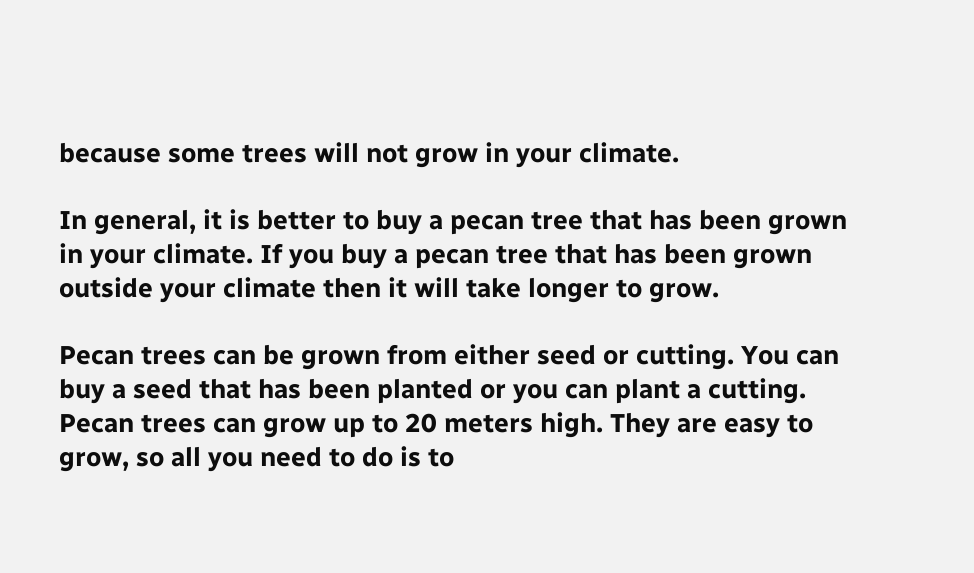because some trees will not grow in your climate.

In general, it is better to buy a pecan tree that has been grown in your climate. If you buy a pecan tree that has been grown outside your climate then it will take longer to grow.

Pecan trees can be grown from either seed or cutting. You can buy a seed that has been planted or you can plant a cutting. Pecan trees can grow up to 20 meters high. They are easy to grow, so all you need to do is to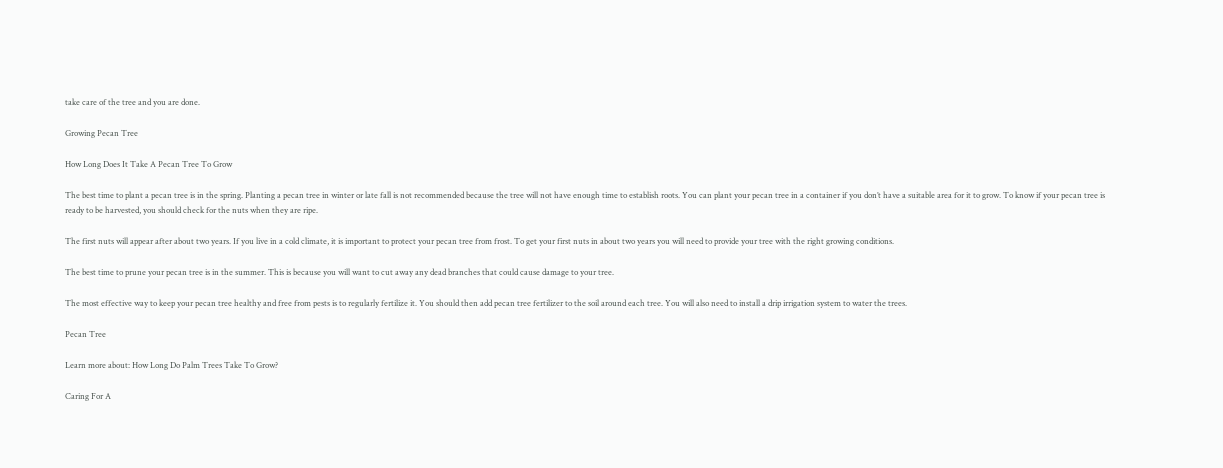take care of the tree and you are done.

Growing Pecan Tree

How Long Does It Take A Pecan Tree To Grow

The best time to plant a pecan tree is in the spring. Planting a pecan tree in winter or late fall is not recommended because the tree will not have enough time to establish roots. You can plant your pecan tree in a container if you don’t have a suitable area for it to grow. To know if your pecan tree is ready to be harvested, you should check for the nuts when they are ripe.

The first nuts will appear after about two years. If you live in a cold climate, it is important to protect your pecan tree from frost. To get your first nuts in about two years you will need to provide your tree with the right growing conditions.

The best time to prune your pecan tree is in the summer. This is because you will want to cut away any dead branches that could cause damage to your tree.

The most effective way to keep your pecan tree healthy and free from pests is to regularly fertilize it. You should then add pecan tree fertilizer to the soil around each tree. You will also need to install a drip irrigation system to water the trees.

Pecan Tree

Learn more about: How Long Do Palm Trees Take To Grow?

Caring For A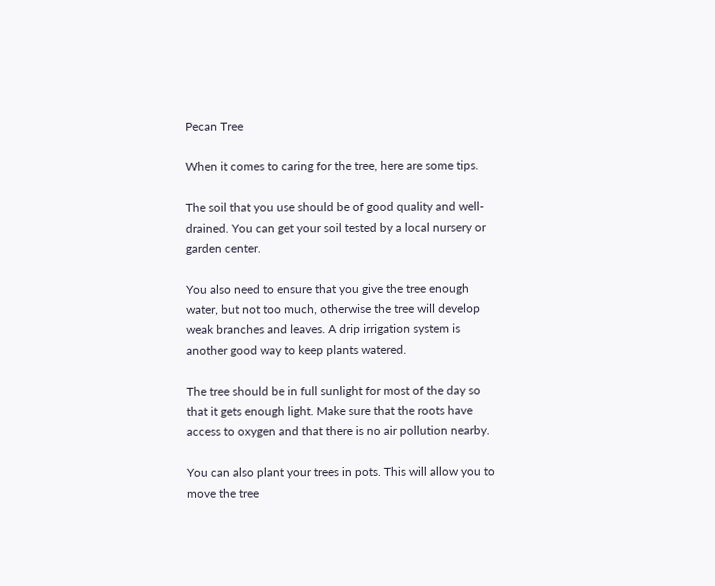Pecan Tree

When it comes to caring for the tree, here are some tips.

The soil that you use should be of good quality and well-drained. You can get your soil tested by a local nursery or garden center.

You also need to ensure that you give the tree enough water, but not too much, otherwise the tree will develop weak branches and leaves. A drip irrigation system is another good way to keep plants watered.

The tree should be in full sunlight for most of the day so that it gets enough light. Make sure that the roots have access to oxygen and that there is no air pollution nearby.

You can also plant your trees in pots. This will allow you to move the tree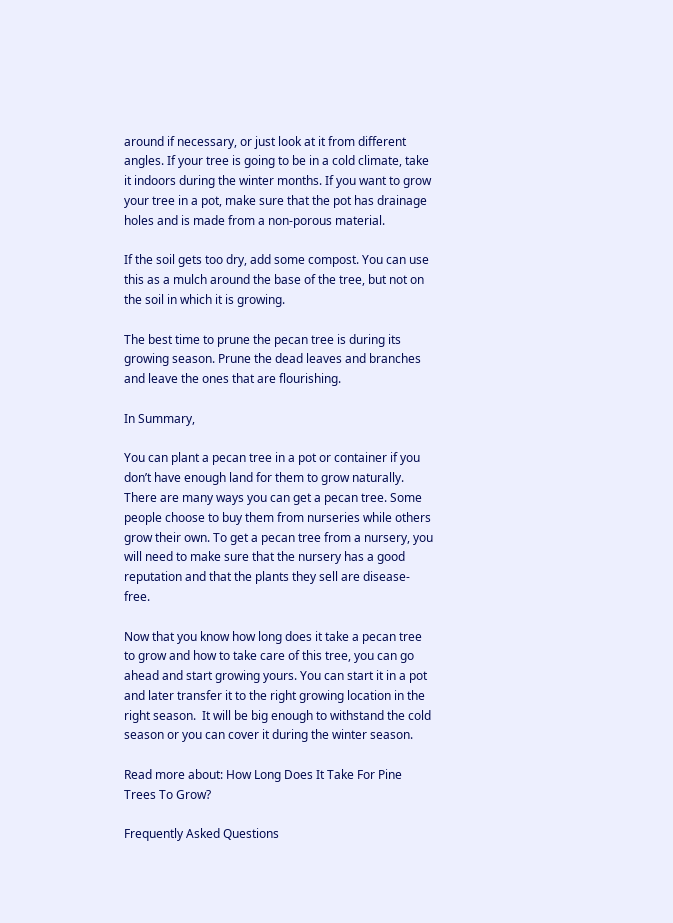around if necessary, or just look at it from different angles. If your tree is going to be in a cold climate, take it indoors during the winter months. If you want to grow your tree in a pot, make sure that the pot has drainage holes and is made from a non-porous material.

If the soil gets too dry, add some compost. You can use this as a mulch around the base of the tree, but not on the soil in which it is growing.

The best time to prune the pecan tree is during its growing season. Prune the dead leaves and branches and leave the ones that are flourishing.

In Summary,

You can plant a pecan tree in a pot or container if you don’t have enough land for them to grow naturally.  There are many ways you can get a pecan tree. Some people choose to buy them from nurseries while others grow their own. To get a pecan tree from a nursery, you will need to make sure that the nursery has a good reputation and that the plants they sell are disease-free.

Now that you know how long does it take a pecan tree to grow and how to take care of this tree, you can go ahead and start growing yours. You can start it in a pot and later transfer it to the right growing location in the right season.  It will be big enough to withstand the cold season or you can cover it during the winter season.

Read more about: How Long Does It Take For Pine Trees To Grow?

Frequently Asked Questions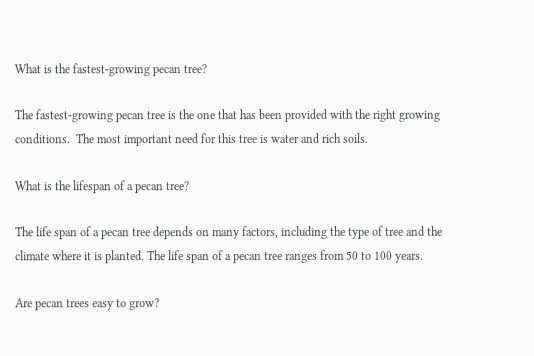What is the fastest-growing pecan tree?

The fastest-growing pecan tree is the one that has been provided with the right growing conditions.  The most important need for this tree is water and rich soils.

What is the lifespan of a pecan tree?

The life span of a pecan tree depends on many factors, including the type of tree and the climate where it is planted. The life span of a pecan tree ranges from 50 to 100 years.

Are pecan trees easy to grow?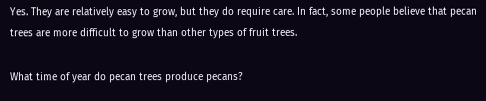Yes. They are relatively easy to grow, but they do require care. In fact, some people believe that pecan trees are more difficult to grow than other types of fruit trees.

What time of year do pecan trees produce pecans?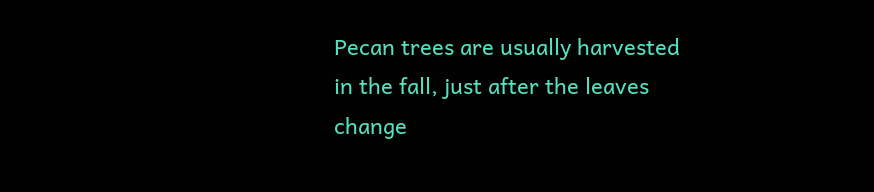Pecan trees are usually harvested in the fall, just after the leaves change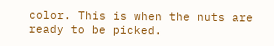color. This is when the nuts are ready to be picked.